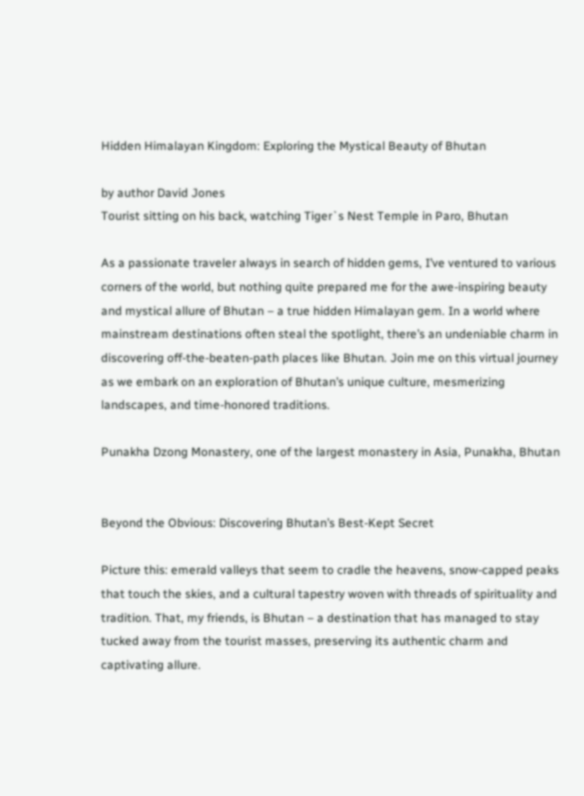Hidden Himalayan Kingdom: Exploring the Mystical Beauty of Bhutan

by author David Jones
Tourist sitting on his back, watching Tiger`s Nest Temple in Paro, Bhutan

As a passionate traveler always in search of hidden gems, I’ve ventured to various corners of the world, but nothing quite prepared me for the awe-inspiring beauty and mystical allure of Bhutan – a true hidden Himalayan gem. In a world where mainstream destinations often steal the spotlight, there’s an undeniable charm in discovering off-the-beaten-path places like Bhutan. Join me on this virtual journey as we embark on an exploration of Bhutan’s unique culture, mesmerizing landscapes, and time-honored traditions.

Punakha Dzong Monastery, one of the largest monastery in Asia, Punakha, Bhutan


Beyond the Obvious: Discovering Bhutan’s Best-Kept Secret

Picture this: emerald valleys that seem to cradle the heavens, snow-capped peaks that touch the skies, and a cultural tapestry woven with threads of spirituality and tradition. That, my friends, is Bhutan – a destination that has managed to stay tucked away from the tourist masses, preserving its authentic charm and captivating allure.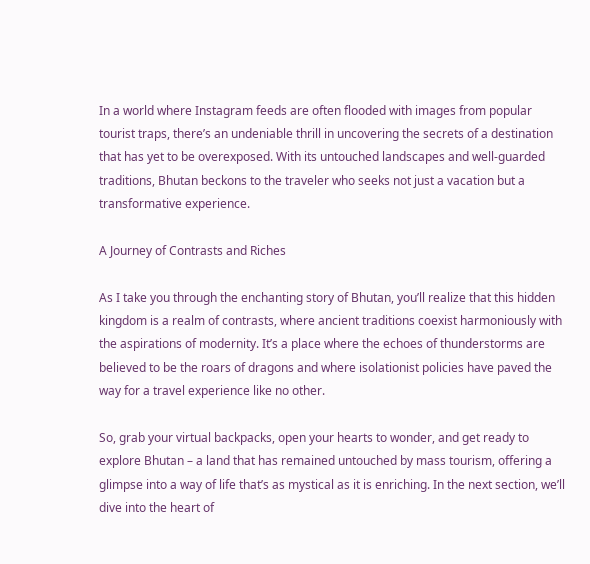In a world where Instagram feeds are often flooded with images from popular tourist traps, there’s an undeniable thrill in uncovering the secrets of a destination that has yet to be overexposed. With its untouched landscapes and well-guarded traditions, Bhutan beckons to the traveler who seeks not just a vacation but a transformative experience.

A Journey of Contrasts and Riches

As I take you through the enchanting story of Bhutan, you’ll realize that this hidden kingdom is a realm of contrasts, where ancient traditions coexist harmoniously with the aspirations of modernity. It’s a place where the echoes of thunderstorms are believed to be the roars of dragons and where isolationist policies have paved the way for a travel experience like no other.

So, grab your virtual backpacks, open your hearts to wonder, and get ready to explore Bhutan – a land that has remained untouched by mass tourism, offering a glimpse into a way of life that’s as mystical as it is enriching. In the next section, we’ll dive into the heart of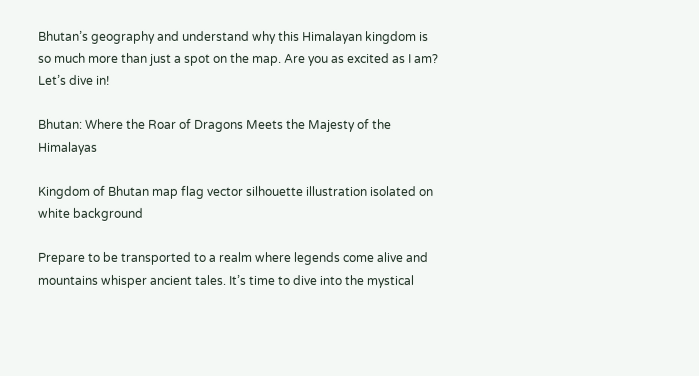Bhutan’s geography and understand why this Himalayan kingdom is so much more than just a spot on the map. Are you as excited as I am? Let’s dive in!

Bhutan: Where the Roar of Dragons Meets the Majesty of the Himalayas

Kingdom of Bhutan map flag vector silhouette illustration isolated on white background

Prepare to be transported to a realm where legends come alive and mountains whisper ancient tales. It’s time to dive into the mystical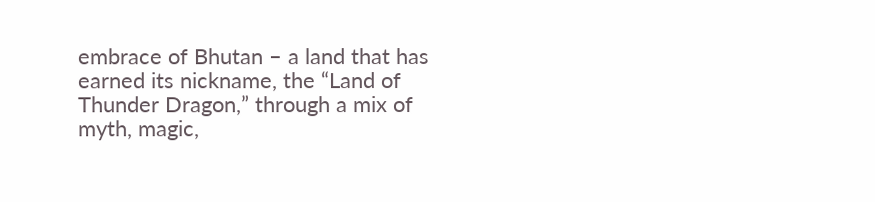embrace of Bhutan – a land that has earned its nickname, the “Land of Thunder Dragon,” through a mix of myth, magic,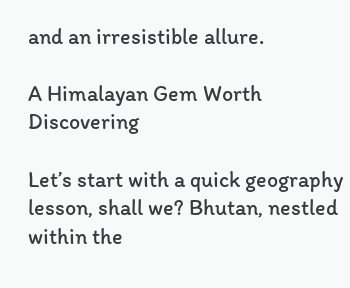and an irresistible allure.

A Himalayan Gem Worth Discovering

Let’s start with a quick geography lesson, shall we? Bhutan, nestled within the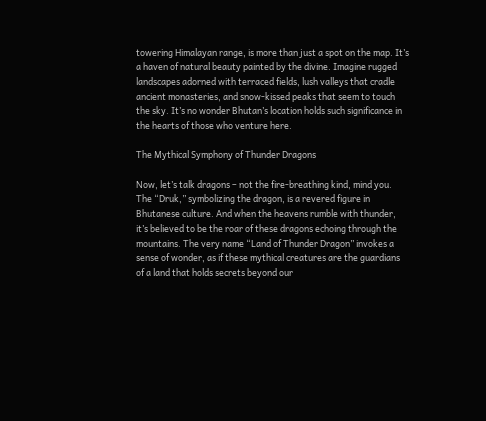towering Himalayan range, is more than just a spot on the map. It’s a haven of natural beauty painted by the divine. Imagine rugged landscapes adorned with terraced fields, lush valleys that cradle ancient monasteries, and snow-kissed peaks that seem to touch the sky. It’s no wonder Bhutan’s location holds such significance in the hearts of those who venture here.

The Mythical Symphony of Thunder Dragons

Now, let’s talk dragons – not the fire-breathing kind, mind you. The “Druk,” symbolizing the dragon, is a revered figure in Bhutanese culture. And when the heavens rumble with thunder, it’s believed to be the roar of these dragons echoing through the mountains. The very name “Land of Thunder Dragon” invokes a sense of wonder, as if these mythical creatures are the guardians of a land that holds secrets beyond our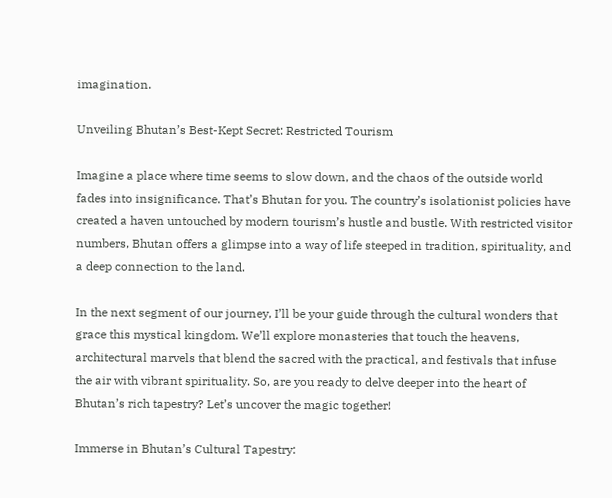imagination.

Unveiling Bhutan’s Best-Kept Secret: Restricted Tourism

Imagine a place where time seems to slow down, and the chaos of the outside world fades into insignificance. That’s Bhutan for you. The country’s isolationist policies have created a haven untouched by modern tourism’s hustle and bustle. With restricted visitor numbers, Bhutan offers a glimpse into a way of life steeped in tradition, spirituality, and a deep connection to the land.

In the next segment of our journey, I’ll be your guide through the cultural wonders that grace this mystical kingdom. We’ll explore monasteries that touch the heavens, architectural marvels that blend the sacred with the practical, and festivals that infuse the air with vibrant spirituality. So, are you ready to delve deeper into the heart of Bhutan’s rich tapestry? Let’s uncover the magic together!

Immerse in Bhutan’s Cultural Tapestry: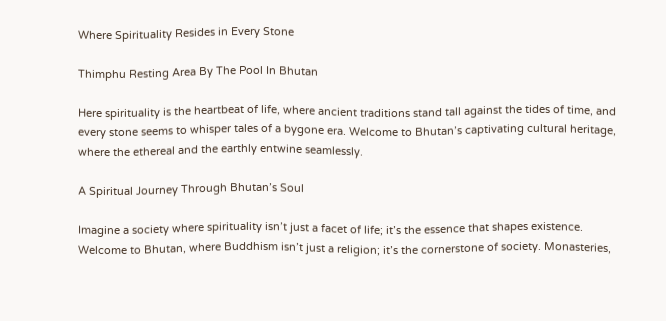Where Spirituality Resides in Every Stone

Thimphu Resting Area By The Pool In Bhutan

Here spirituality is the heartbeat of life, where ancient traditions stand tall against the tides of time, and every stone seems to whisper tales of a bygone era. Welcome to Bhutan’s captivating cultural heritage, where the ethereal and the earthly entwine seamlessly.

A Spiritual Journey Through Bhutan’s Soul

Imagine a society where spirituality isn’t just a facet of life; it’s the essence that shapes existence. Welcome to Bhutan, where Buddhism isn’t just a religion; it’s the cornerstone of society. Monasteries,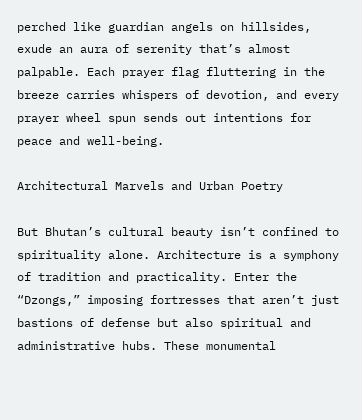perched like guardian angels on hillsides, exude an aura of serenity that’s almost palpable. Each prayer flag fluttering in the breeze carries whispers of devotion, and every prayer wheel spun sends out intentions for peace and well-being.

Architectural Marvels and Urban Poetry

But Bhutan’s cultural beauty isn’t confined to spirituality alone. Architecture is a symphony of tradition and practicality. Enter the “Dzongs,” imposing fortresses that aren’t just bastions of defense but also spiritual and administrative hubs. These monumental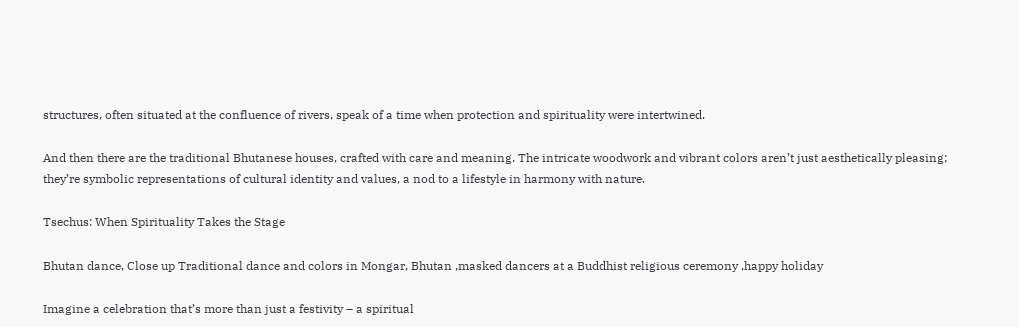structures, often situated at the confluence of rivers, speak of a time when protection and spirituality were intertwined.

And then there are the traditional Bhutanese houses, crafted with care and meaning. The intricate woodwork and vibrant colors aren’t just aesthetically pleasing; they’re symbolic representations of cultural identity and values, a nod to a lifestyle in harmony with nature.

Tsechus: When Spirituality Takes the Stage

Bhutan dance, Close up Traditional dance and colors in Mongar, Bhutan ,masked dancers at a Buddhist religious ceremony ,happy holiday

Imagine a celebration that’s more than just a festivity – a spiritual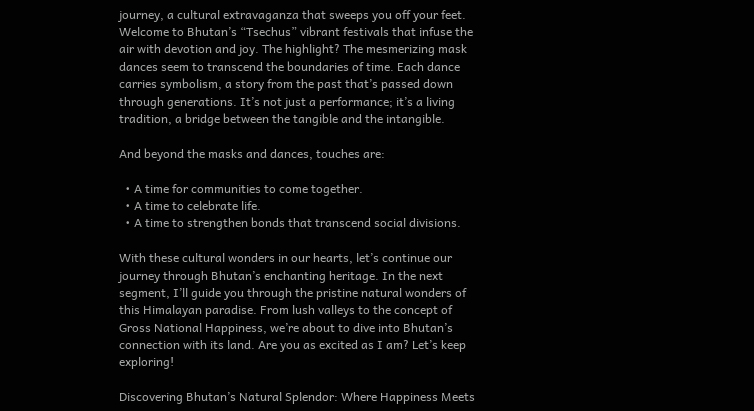journey, a cultural extravaganza that sweeps you off your feet. Welcome to Bhutan’s “Tsechus” vibrant festivals that infuse the air with devotion and joy. The highlight? The mesmerizing mask dances seem to transcend the boundaries of time. Each dance carries symbolism, a story from the past that’s passed down through generations. It’s not just a performance; it’s a living tradition, a bridge between the tangible and the intangible.

And beyond the masks and dances, touches are:

  • A time for communities to come together.
  • A time to celebrate life.
  • A time to strengthen bonds that transcend social divisions.

With these cultural wonders in our hearts, let’s continue our journey through Bhutan’s enchanting heritage. In the next segment, I’ll guide you through the pristine natural wonders of this Himalayan paradise. From lush valleys to the concept of Gross National Happiness, we’re about to dive into Bhutan’s connection with its land. Are you as excited as I am? Let’s keep exploring!

Discovering Bhutan’s Natural Splendor: Where Happiness Meets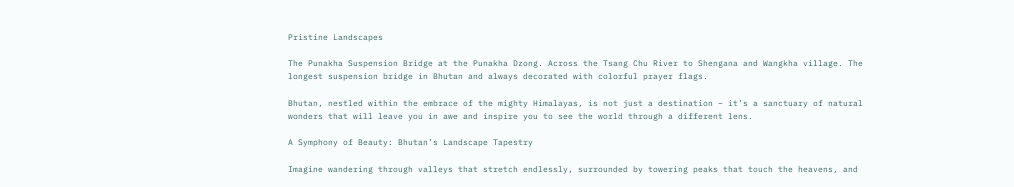Pristine Landscapes

The Punakha Suspension Bridge at the Punakha Dzong. Across the Tsang Chu River to Shengana and Wangkha village. The longest suspension bridge in Bhutan and always decorated with colorful prayer flags.

Bhutan, nestled within the embrace of the mighty Himalayas, is not just a destination – it’s a sanctuary of natural wonders that will leave you in awe and inspire you to see the world through a different lens.

A Symphony of Beauty: Bhutan’s Landscape Tapestry

Imagine wandering through valleys that stretch endlessly, surrounded by towering peaks that touch the heavens, and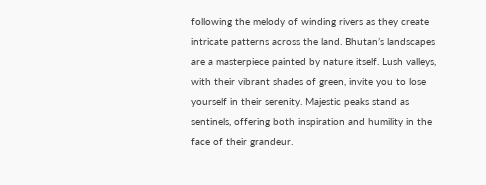following the melody of winding rivers as they create intricate patterns across the land. Bhutan’s landscapes are a masterpiece painted by nature itself. Lush valleys, with their vibrant shades of green, invite you to lose yourself in their serenity. Majestic peaks stand as sentinels, offering both inspiration and humility in the face of their grandeur.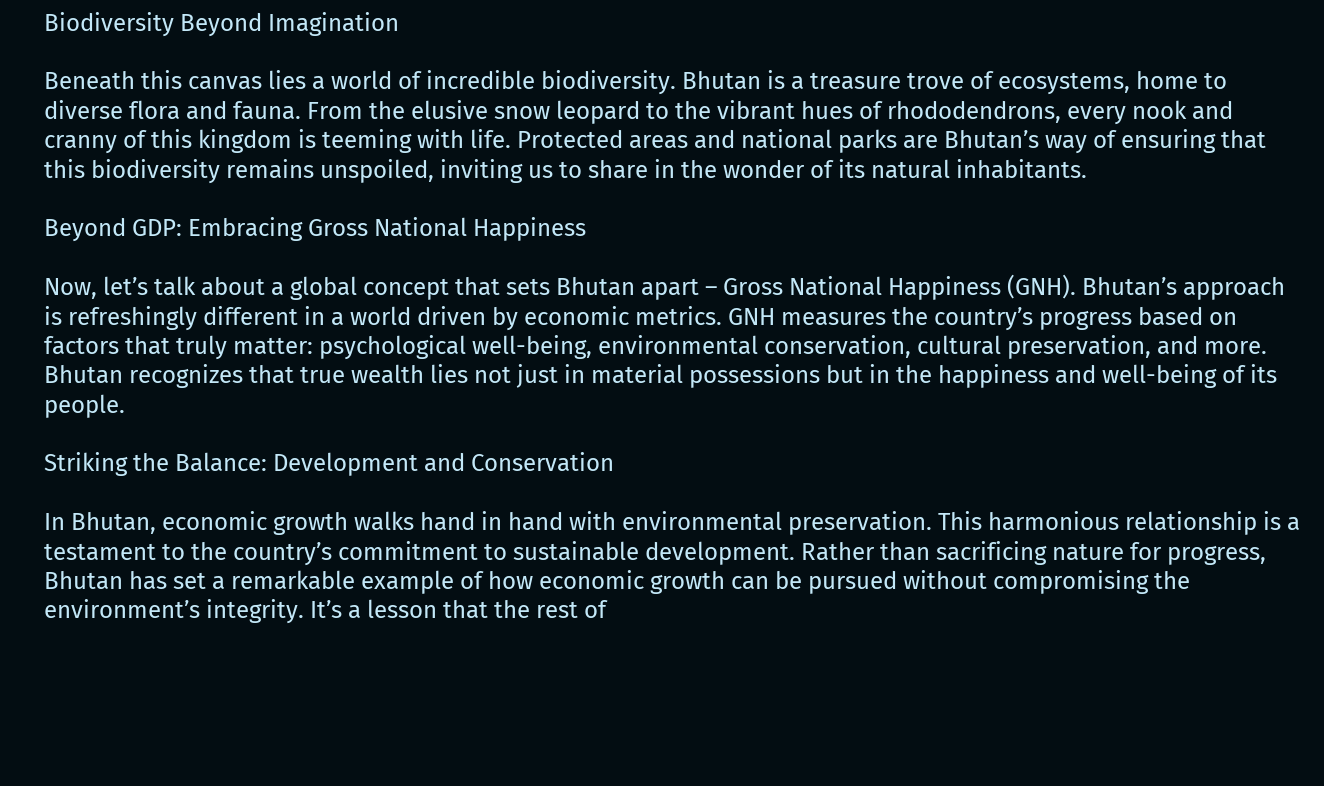Biodiversity Beyond Imagination

Beneath this canvas lies a world of incredible biodiversity. Bhutan is a treasure trove of ecosystems, home to diverse flora and fauna. From the elusive snow leopard to the vibrant hues of rhododendrons, every nook and cranny of this kingdom is teeming with life. Protected areas and national parks are Bhutan’s way of ensuring that this biodiversity remains unspoiled, inviting us to share in the wonder of its natural inhabitants.

Beyond GDP: Embracing Gross National Happiness

Now, let’s talk about a global concept that sets Bhutan apart – Gross National Happiness (GNH). Bhutan’s approach is refreshingly different in a world driven by economic metrics. GNH measures the country’s progress based on factors that truly matter: psychological well-being, environmental conservation, cultural preservation, and more. Bhutan recognizes that true wealth lies not just in material possessions but in the happiness and well-being of its people.

Striking the Balance: Development and Conservation

In Bhutan, economic growth walks hand in hand with environmental preservation. This harmonious relationship is a testament to the country’s commitment to sustainable development. Rather than sacrificing nature for progress, Bhutan has set a remarkable example of how economic growth can be pursued without compromising the environment’s integrity. It’s a lesson that the rest of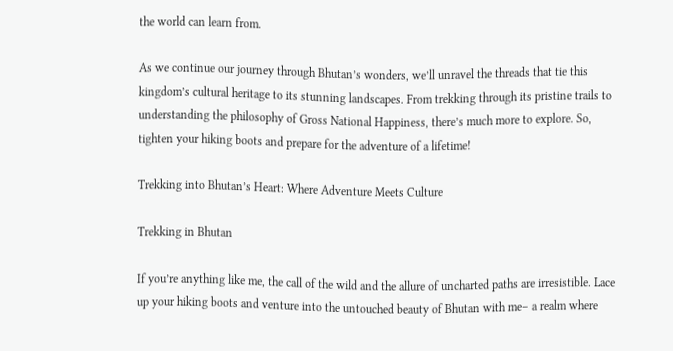the world can learn from.

As we continue our journey through Bhutan’s wonders, we’ll unravel the threads that tie this kingdom’s cultural heritage to its stunning landscapes. From trekking through its pristine trails to understanding the philosophy of Gross National Happiness, there’s much more to explore. So, tighten your hiking boots and prepare for the adventure of a lifetime!

Trekking into Bhutan’s Heart: Where Adventure Meets Culture

Trekking in Bhutan

If you’re anything like me, the call of the wild and the allure of uncharted paths are irresistible. Lace up your hiking boots and venture into the untouched beauty of Bhutan with me– a realm where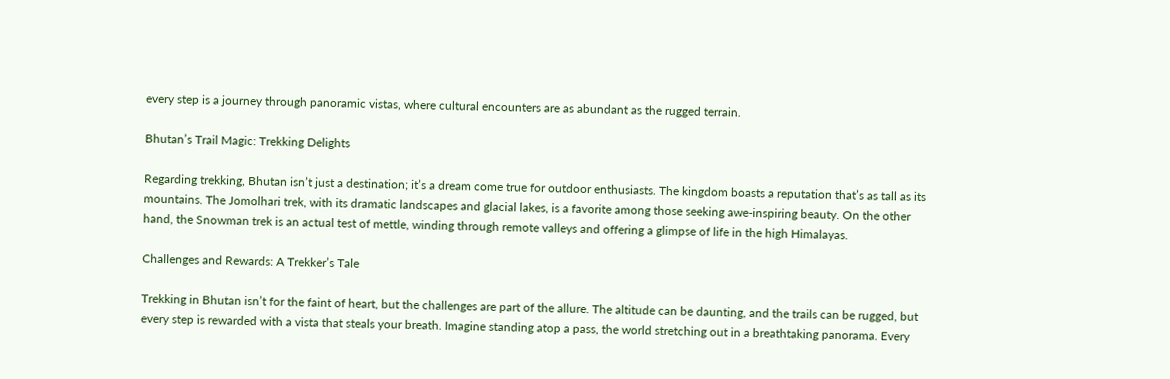every step is a journey through panoramic vistas, where cultural encounters are as abundant as the rugged terrain.

Bhutan’s Trail Magic: Trekking Delights

Regarding trekking, Bhutan isn’t just a destination; it’s a dream come true for outdoor enthusiasts. The kingdom boasts a reputation that’s as tall as its mountains. The Jomolhari trek, with its dramatic landscapes and glacial lakes, is a favorite among those seeking awe-inspiring beauty. On the other hand, the Snowman trek is an actual test of mettle, winding through remote valleys and offering a glimpse of life in the high Himalayas.

Challenges and Rewards: A Trekker’s Tale

Trekking in Bhutan isn’t for the faint of heart, but the challenges are part of the allure. The altitude can be daunting, and the trails can be rugged, but every step is rewarded with a vista that steals your breath. Imagine standing atop a pass, the world stretching out in a breathtaking panorama. Every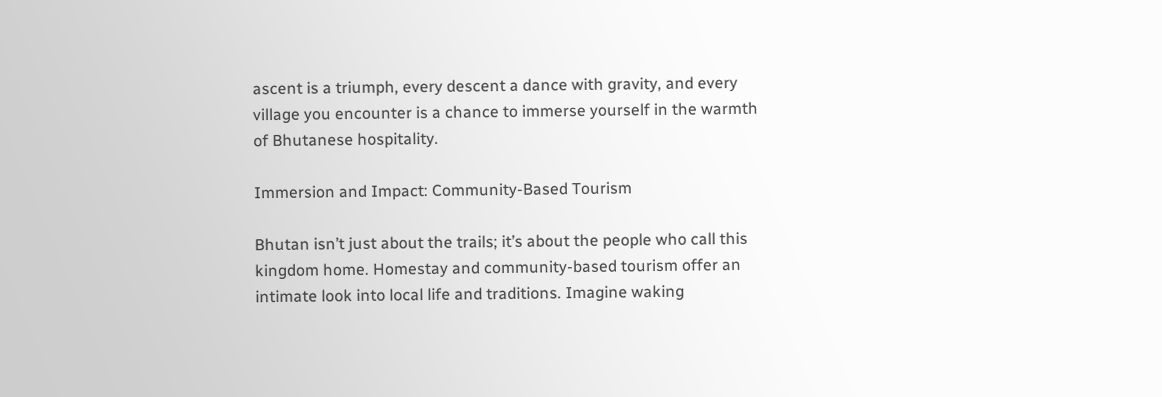ascent is a triumph, every descent a dance with gravity, and every village you encounter is a chance to immerse yourself in the warmth of Bhutanese hospitality.

Immersion and Impact: Community-Based Tourism

Bhutan isn’t just about the trails; it’s about the people who call this kingdom home. Homestay and community-based tourism offer an intimate look into local life and traditions. Imagine waking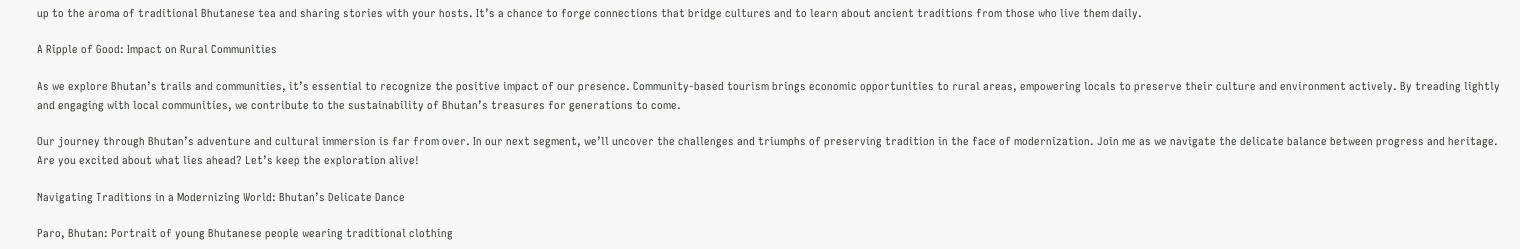up to the aroma of traditional Bhutanese tea and sharing stories with your hosts. It’s a chance to forge connections that bridge cultures and to learn about ancient traditions from those who live them daily.

A Ripple of Good: Impact on Rural Communities

As we explore Bhutan’s trails and communities, it’s essential to recognize the positive impact of our presence. Community-based tourism brings economic opportunities to rural areas, empowering locals to preserve their culture and environment actively. By treading lightly and engaging with local communities, we contribute to the sustainability of Bhutan’s treasures for generations to come.

Our journey through Bhutan’s adventure and cultural immersion is far from over. In our next segment, we’ll uncover the challenges and triumphs of preserving tradition in the face of modernization. Join me as we navigate the delicate balance between progress and heritage. Are you excited about what lies ahead? Let’s keep the exploration alive!

Navigating Traditions in a Modernizing World: Bhutan’s Delicate Dance

Paro, Bhutan: Portrait of young Bhutanese people wearing traditional clothing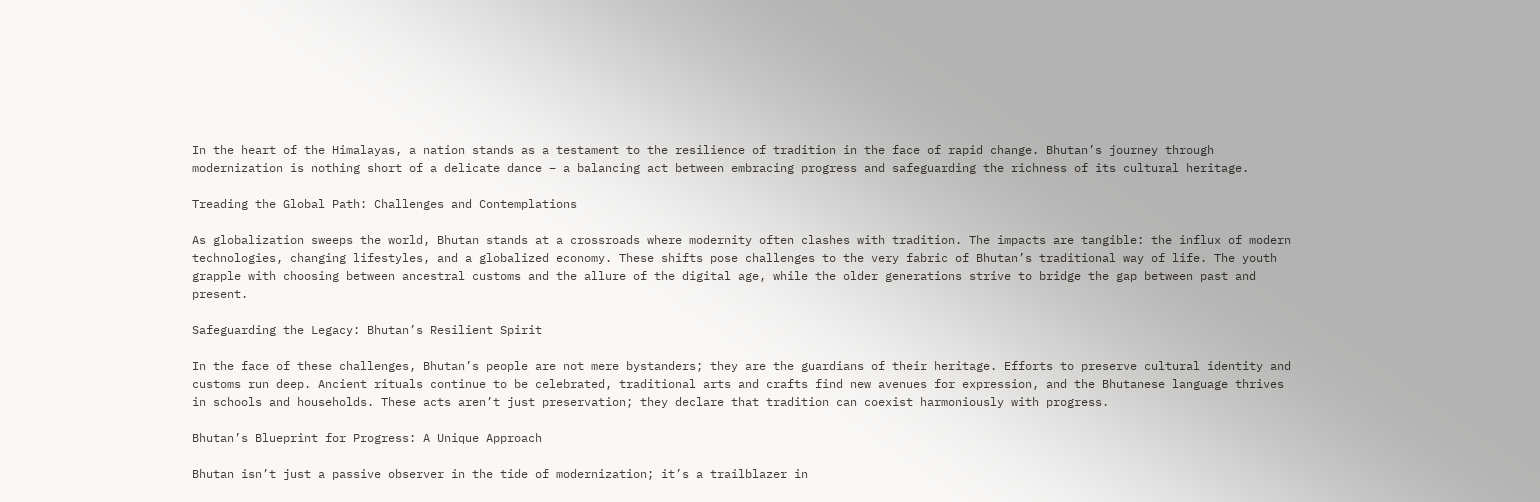In the heart of the Himalayas, a nation stands as a testament to the resilience of tradition in the face of rapid change. Bhutan’s journey through modernization is nothing short of a delicate dance – a balancing act between embracing progress and safeguarding the richness of its cultural heritage.

Treading the Global Path: Challenges and Contemplations

As globalization sweeps the world, Bhutan stands at a crossroads where modernity often clashes with tradition. The impacts are tangible: the influx of modern technologies, changing lifestyles, and a globalized economy. These shifts pose challenges to the very fabric of Bhutan’s traditional way of life. The youth grapple with choosing between ancestral customs and the allure of the digital age, while the older generations strive to bridge the gap between past and present.

Safeguarding the Legacy: Bhutan’s Resilient Spirit

In the face of these challenges, Bhutan’s people are not mere bystanders; they are the guardians of their heritage. Efforts to preserve cultural identity and customs run deep. Ancient rituals continue to be celebrated, traditional arts and crafts find new avenues for expression, and the Bhutanese language thrives in schools and households. These acts aren’t just preservation; they declare that tradition can coexist harmoniously with progress.

Bhutan’s Blueprint for Progress: A Unique Approach

Bhutan isn’t just a passive observer in the tide of modernization; it’s a trailblazer in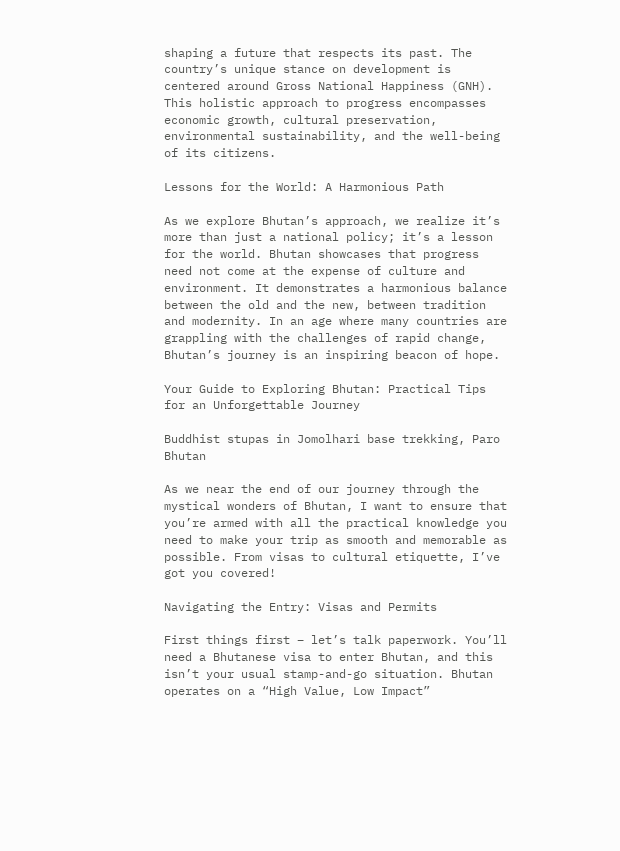shaping a future that respects its past. The country’s unique stance on development is centered around Gross National Happiness (GNH). This holistic approach to progress encompasses economic growth, cultural preservation, environmental sustainability, and the well-being of its citizens.

Lessons for the World: A Harmonious Path

As we explore Bhutan’s approach, we realize it’s more than just a national policy; it’s a lesson for the world. Bhutan showcases that progress need not come at the expense of culture and environment. It demonstrates a harmonious balance between the old and the new, between tradition and modernity. In an age where many countries are grappling with the challenges of rapid change, Bhutan’s journey is an inspiring beacon of hope.

Your Guide to Exploring Bhutan: Practical Tips for an Unforgettable Journey

Buddhist stupas in Jomolhari base trekking, Paro Bhutan

As we near the end of our journey through the mystical wonders of Bhutan, I want to ensure that you’re armed with all the practical knowledge you need to make your trip as smooth and memorable as possible. From visas to cultural etiquette, I’ve got you covered!

Navigating the Entry: Visas and Permits

First things first – let’s talk paperwork. You’ll need a Bhutanese visa to enter Bhutan, and this isn’t your usual stamp-and-go situation. Bhutan operates on a “High Value, Low Impact”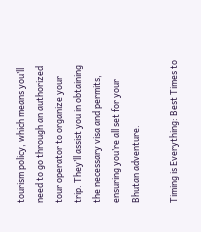tourism policy, which means you’ll need to go through an authorized tour operator to organize your trip. They’ll assist you in obtaining the necessary visa and permits, ensuring you’re all set for your Bhutan adventure.

Timing is Everything: Best Times to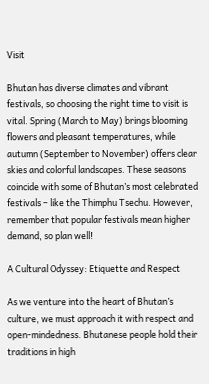Visit

Bhutan has diverse climates and vibrant festivals, so choosing the right time to visit is vital. Spring (March to May) brings blooming flowers and pleasant temperatures, while autumn (September to November) offers clear skies and colorful landscapes. These seasons coincide with some of Bhutan’s most celebrated festivals – like the Thimphu Tsechu. However, remember that popular festivals mean higher demand, so plan well!

A Cultural Odyssey: Etiquette and Respect

As we venture into the heart of Bhutan’s culture, we must approach it with respect and open-mindedness. Bhutanese people hold their traditions in high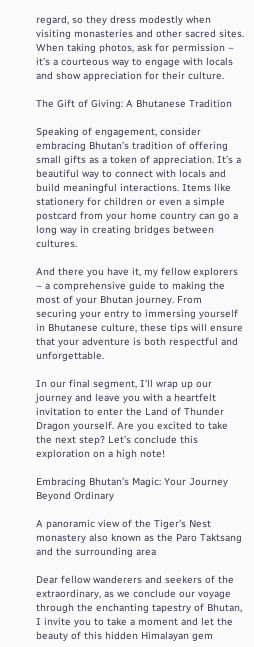regard, so they dress modestly when visiting monasteries and other sacred sites. When taking photos, ask for permission – it’s a courteous way to engage with locals and show appreciation for their culture.

The Gift of Giving: A Bhutanese Tradition

Speaking of engagement, consider embracing Bhutan’s tradition of offering small gifts as a token of appreciation. It’s a beautiful way to connect with locals and build meaningful interactions. Items like stationery for children or even a simple postcard from your home country can go a long way in creating bridges between cultures.

And there you have it, my fellow explorers – a comprehensive guide to making the most of your Bhutan journey. From securing your entry to immersing yourself in Bhutanese culture, these tips will ensure that your adventure is both respectful and unforgettable.

In our final segment, I’ll wrap up our journey and leave you with a heartfelt invitation to enter the Land of Thunder Dragon yourself. Are you excited to take the next step? Let’s conclude this exploration on a high note!

Embracing Bhutan’s Magic: Your Journey Beyond Ordinary

A panoramic view of the Tiger's Nest monastery also known as the Paro Taktsang and the surrounding area

Dear fellow wanderers and seekers of the extraordinary, as we conclude our voyage through the enchanting tapestry of Bhutan, I invite you to take a moment and let the beauty of this hidden Himalayan gem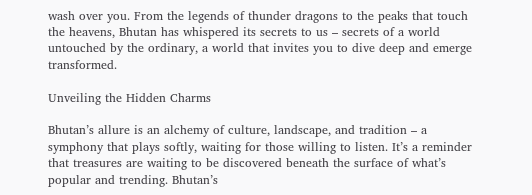wash over you. From the legends of thunder dragons to the peaks that touch the heavens, Bhutan has whispered its secrets to us – secrets of a world untouched by the ordinary, a world that invites you to dive deep and emerge transformed.

Unveiling the Hidden Charms

Bhutan’s allure is an alchemy of culture, landscape, and tradition – a symphony that plays softly, waiting for those willing to listen. It’s a reminder that treasures are waiting to be discovered beneath the surface of what’s popular and trending. Bhutan’s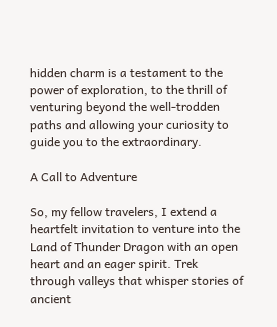hidden charm is a testament to the power of exploration, to the thrill of venturing beyond the well-trodden paths and allowing your curiosity to guide you to the extraordinary.

A Call to Adventure

So, my fellow travelers, I extend a heartfelt invitation to venture into the Land of Thunder Dragon with an open heart and an eager spirit. Trek through valleys that whisper stories of ancient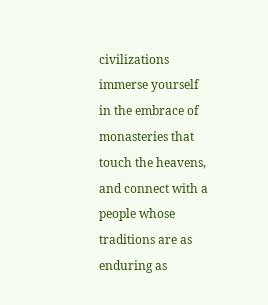civilizations immerse yourself in the embrace of monasteries that touch the heavens, and connect with a people whose traditions are as enduring as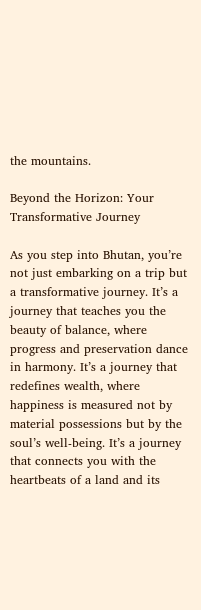the mountains.

Beyond the Horizon: Your Transformative Journey

As you step into Bhutan, you’re not just embarking on a trip but a transformative journey. It’s a journey that teaches you the beauty of balance, where progress and preservation dance in harmony. It’s a journey that redefines wealth, where happiness is measured not by material possessions but by the soul’s well-being. It’s a journey that connects you with the heartbeats of a land and its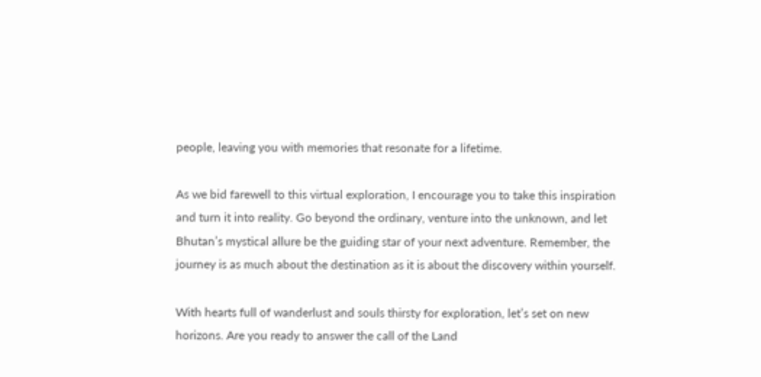people, leaving you with memories that resonate for a lifetime.

As we bid farewell to this virtual exploration, I encourage you to take this inspiration and turn it into reality. Go beyond the ordinary, venture into the unknown, and let Bhutan’s mystical allure be the guiding star of your next adventure. Remember, the journey is as much about the destination as it is about the discovery within yourself.

With hearts full of wanderlust and souls thirsty for exploration, let’s set on new horizons. Are you ready to answer the call of the Land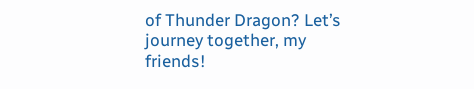of Thunder Dragon? Let’s journey together, my friends!